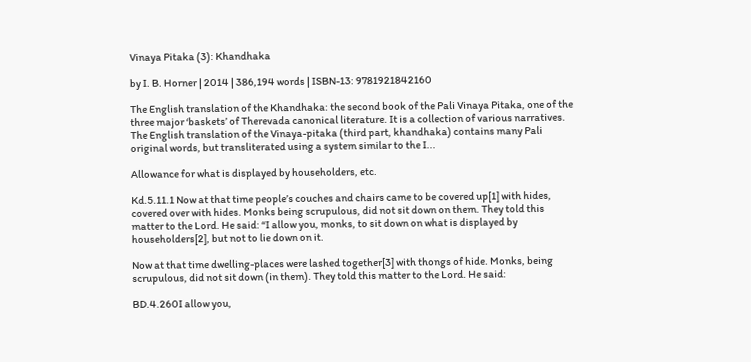Vinaya Pitaka (3): Khandhaka

by I. B. Horner | 2014 | 386,194 words | ISBN-13: 9781921842160

The English translation of the Khandhaka: the second book of the Pali Vinaya Pitaka, one of the three major ‘baskets’ of Therevada canonical literature. It is a collection of various narratives. The English translation of the Vinaya-pitaka (third part, khandhaka) contains many Pali original words, but transliterated using a system similar to the I...

Allowance for what is displayed by householders, etc.

Kd.5.11.1 Now at that time people’s couches and chairs came to be covered up[1] with hides, covered over with hides. Monks being scrupulous, did not sit down on them. They told this matter to the Lord. He said: “I allow you, monks, to sit down on what is displayed by householders[2], but not to lie down on it.

Now at that time dwelling-places were lashed together[3] with thongs of hide. Monks, being scrupulous, did not sit down (in them). They told this matter to the Lord. He said:

BD.4.260I allow you,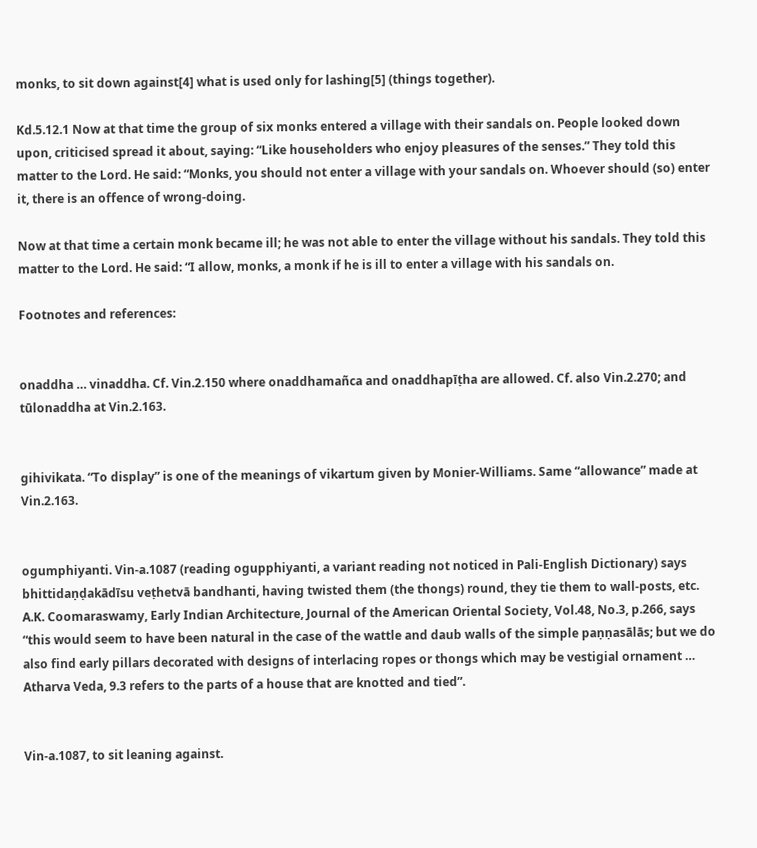monks, to sit down against[4] what is used only for lashing[5] (things together).

Kd.5.12.1 Now at that time the group of six monks entered a village with their sandals on. People looked down upon, criticised spread it about, saying: “Like householders who enjoy pleasures of the senses.” They told this matter to the Lord. He said: “Monks, you should not enter a village with your sandals on. Whoever should (so) enter it, there is an offence of wrong-doing.

Now at that time a certain monk became ill; he was not able to enter the village without his sandals. They told this matter to the Lord. He said: “I allow, monks, a monk if he is ill to enter a village with his sandals on.

Footnotes and references:


onaddha … vinaddha. Cf. Vin.2.150 where onaddhamañca and onaddhapīṭha are allowed. Cf. also Vin.2.270; and tūlonaddha at Vin.2.163.


gihivikata. “To display” is one of the meanings of vikartum given by Monier-Williams. Same “allowance” made at Vin.2.163.


ogumphiyanti. Vin-a.1087 (reading ogupphiyanti, a variant reading not noticed in Pali-English Dictionary) says bhittidaṇḍakādīsu veṭhetvā bandhanti, having twisted them (the thongs) round, they tie them to wall-posts, etc. A.K. Coomaraswamy, Early Indian Architecture, Journal of the American Oriental Society, Vol.48, No.3, p.266, says “this would seem to have been natural in the case of the wattle and daub walls of the simple paṇṇasālās; but we do also find early pillars decorated with designs of interlacing ropes or thongs which may be vestigial ornament … Atharva Veda, 9.3 refers to the parts of a house that are knotted and tied”.


Vin-a.1087, to sit leaning against.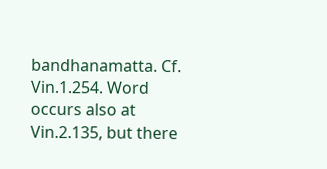bandhanamatta. Cf. Vin.1.254. Word occurs also at Vin.2.135, but there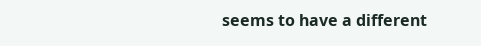seems to have a different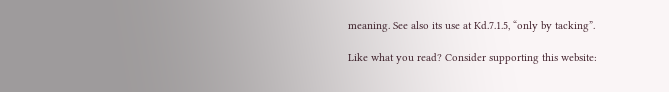meaning. See also its use at Kd.7.1.5, “only by tacking”.

Like what you read? Consider supporting this website: